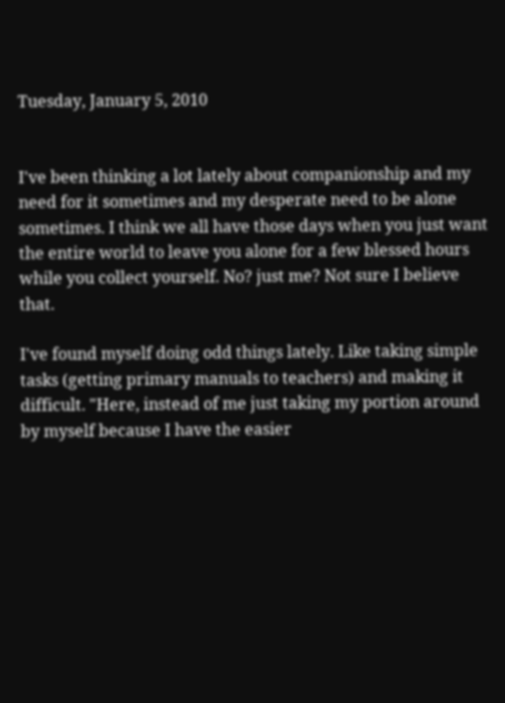Tuesday, January 5, 2010


I've been thinking a lot lately about companionship and my need for it sometimes and my desperate need to be alone sometimes. I think we all have those days when you just want the entire world to leave you alone for a few blessed hours while you collect yourself. No? just me? Not sure I believe that.

I've found myself doing odd things lately. Like taking simple tasks (getting primary manuals to teachers) and making it difficult. "Here, instead of me just taking my portion around by myself because I have the easier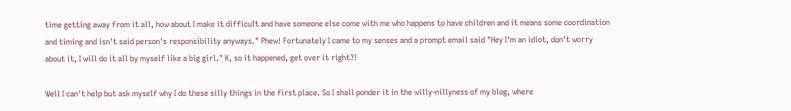time getting away from it all, how about I make it difficult and have someone else come with me who happens to have children and it means some coordination and timing and isn't said person's responsibility anyways." Phew! Fortunately I came to my senses and a prompt email said "Hey I'm an idiot, don't worry about it, I will do it all by myself like a big girl." K, so it happened, get over it right?!

Well I can't help but ask myself why I do these silly things in the first place. So I shall ponder it in the willy-nillyness of my blog, where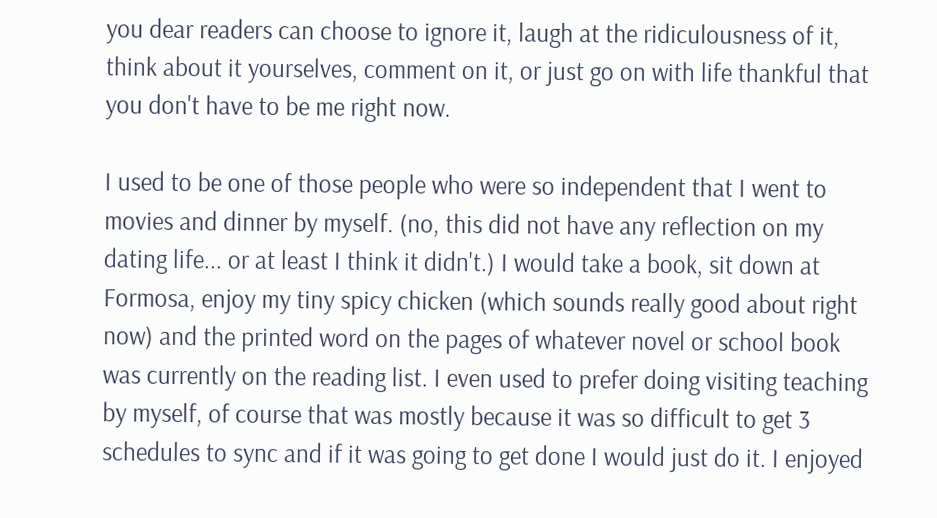you dear readers can choose to ignore it, laugh at the ridiculousness of it, think about it yourselves, comment on it, or just go on with life thankful that you don't have to be me right now.

I used to be one of those people who were so independent that I went to movies and dinner by myself. (no, this did not have any reflection on my dating life... or at least I think it didn't.) I would take a book, sit down at Formosa, enjoy my tiny spicy chicken (which sounds really good about right now) and the printed word on the pages of whatever novel or school book was currently on the reading list. I even used to prefer doing visiting teaching by myself, of course that was mostly because it was so difficult to get 3 schedules to sync and if it was going to get done I would just do it. I enjoyed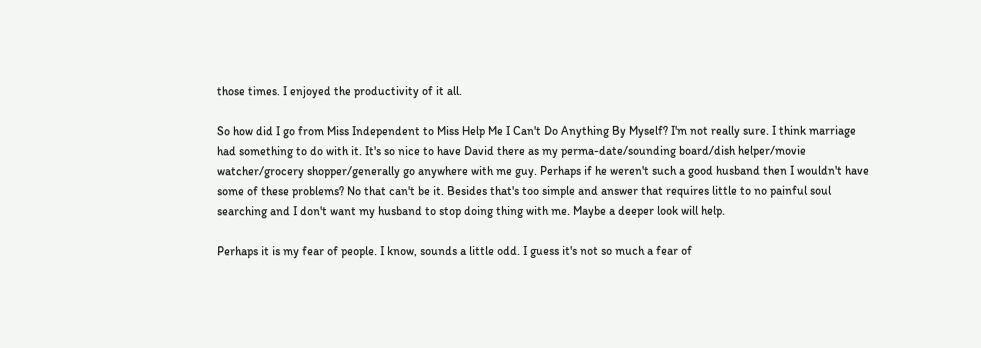those times. I enjoyed the productivity of it all.

So how did I go from Miss Independent to Miss Help Me I Can't Do Anything By Myself? I'm not really sure. I think marriage had something to do with it. It's so nice to have David there as my perma-date/sounding board/dish helper/movie watcher/grocery shopper/generally go anywhere with me guy. Perhaps if he weren't such a good husband then I wouldn't have some of these problems? No that can't be it. Besides that's too simple and answer that requires little to no painful soul searching and I don't want my husband to stop doing thing with me. Maybe a deeper look will help.

Perhaps it is my fear of people. I know, sounds a little odd. I guess it's not so much a fear of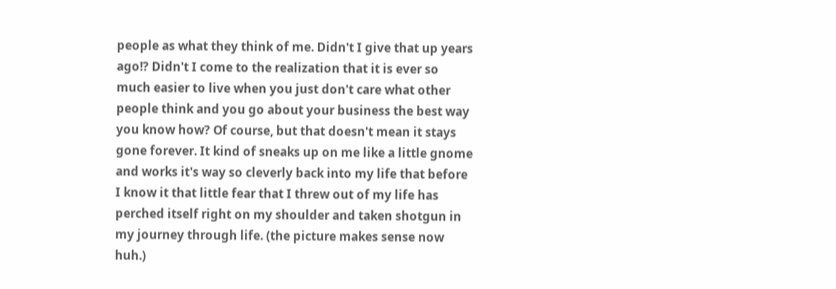people as what they think of me. Didn't I give that up years ago!? Didn't I come to the realization that it is ever so much easier to live when you just don't care what other people think and you go about your business the best way you know how? Of course, but that doesn't mean it stays gone forever. It kind of sneaks up on me like a little gnome and works it's way so cleverly back into my life that before I know it that little fear that I threw out of my life has perched itself right on my shoulder and taken shotgun in my journey through life. (the picture makes sense now huh.)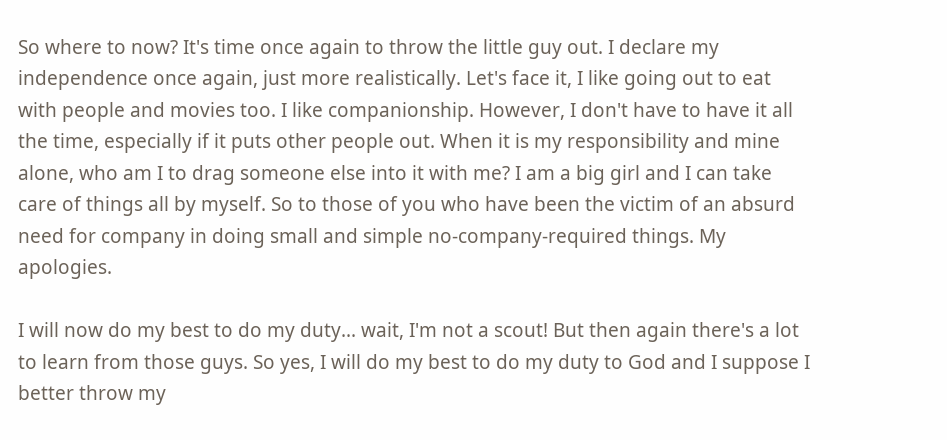So where to now? It's time once again to throw the little guy out. I declare my independence once again, just more realistically. Let's face it, I like going out to eat with people and movies too. I like companionship. However, I don't have to have it all the time, especially if it puts other people out. When it is my responsibility and mine alone, who am I to drag someone else into it with me? I am a big girl and I can take care of things all by myself. So to those of you who have been the victim of an absurd need for company in doing small and simple no-company-required things. My apologies.

I will now do my best to do my duty... wait, I'm not a scout! But then again there's a lot to learn from those guys. So yes, I will do my best to do my duty to God and I suppose I better throw my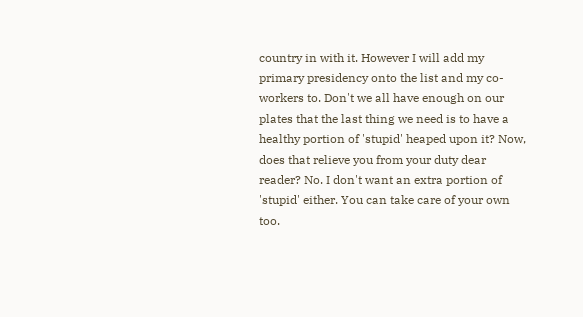country in with it. However I will add my primary presidency onto the list and my co-workers to. Don't we all have enough on our plates that the last thing we need is to have a healthy portion of 'stupid' heaped upon it? Now, does that relieve you from your duty dear reader? No. I don't want an extra portion of 'stupid' either. You can take care of your own too.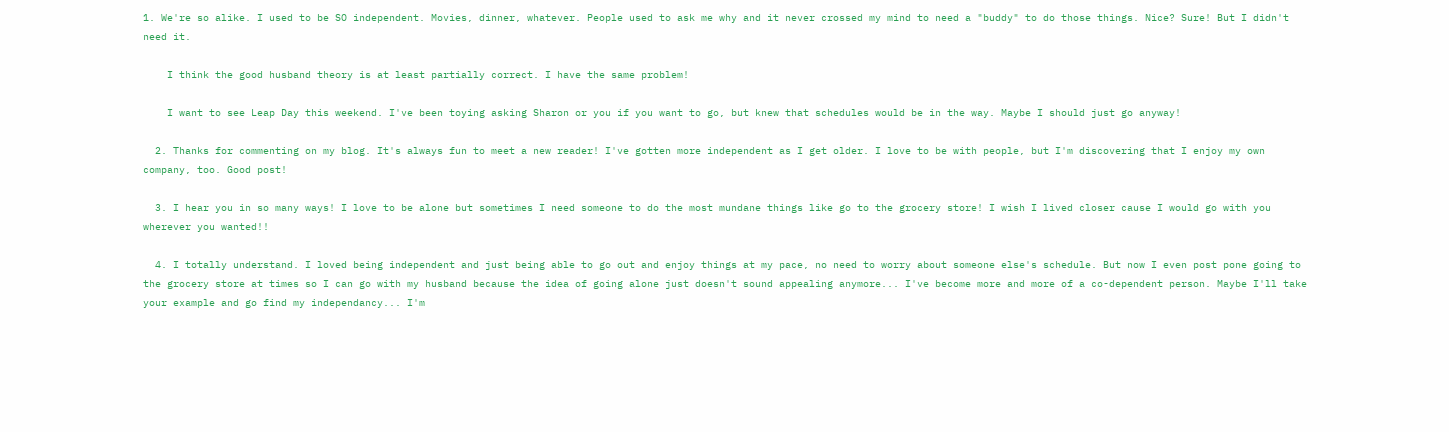1. We're so alike. I used to be SO independent. Movies, dinner, whatever. People used to ask me why and it never crossed my mind to need a "buddy" to do those things. Nice? Sure! But I didn't need it.

    I think the good husband theory is at least partially correct. I have the same problem!

    I want to see Leap Day this weekend. I've been toying asking Sharon or you if you want to go, but knew that schedules would be in the way. Maybe I should just go anyway!

  2. Thanks for commenting on my blog. It's always fun to meet a new reader! I've gotten more independent as I get older. I love to be with people, but I'm discovering that I enjoy my own company, too. Good post!

  3. I hear you in so many ways! I love to be alone but sometimes I need someone to do the most mundane things like go to the grocery store! I wish I lived closer cause I would go with you wherever you wanted!!

  4. I totally understand. I loved being independent and just being able to go out and enjoy things at my pace, no need to worry about someone else's schedule. But now I even post pone going to the grocery store at times so I can go with my husband because the idea of going alone just doesn't sound appealing anymore... I've become more and more of a co-dependent person. Maybe I'll take your example and go find my independancy... I'm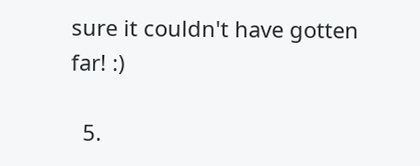sure it couldn't have gotten far! :)

  5.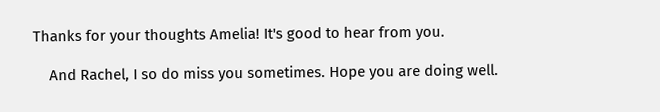Thanks for your thoughts Amelia! It's good to hear from you.

    And Rachel, I so do miss you sometimes. Hope you are doing well.